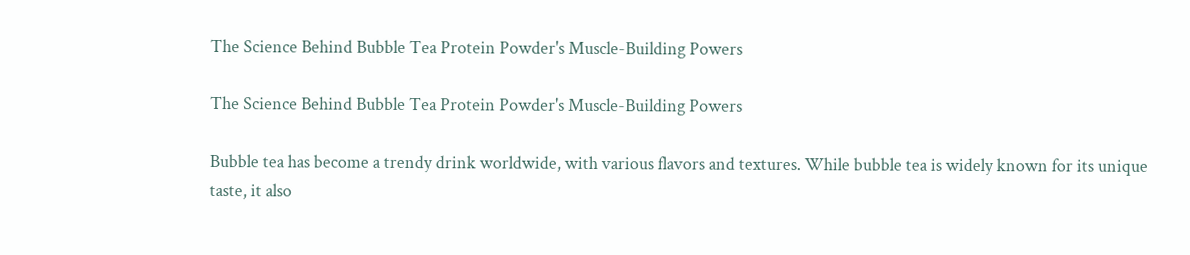The Science Behind Bubble Tea Protein Powder's Muscle-Building Powers

The Science Behind Bubble Tea Protein Powder's Muscle-Building Powers

Bubble tea has become a trendy drink worldwide, with various flavors and textures. While bubble tea is widely known for its unique taste, it also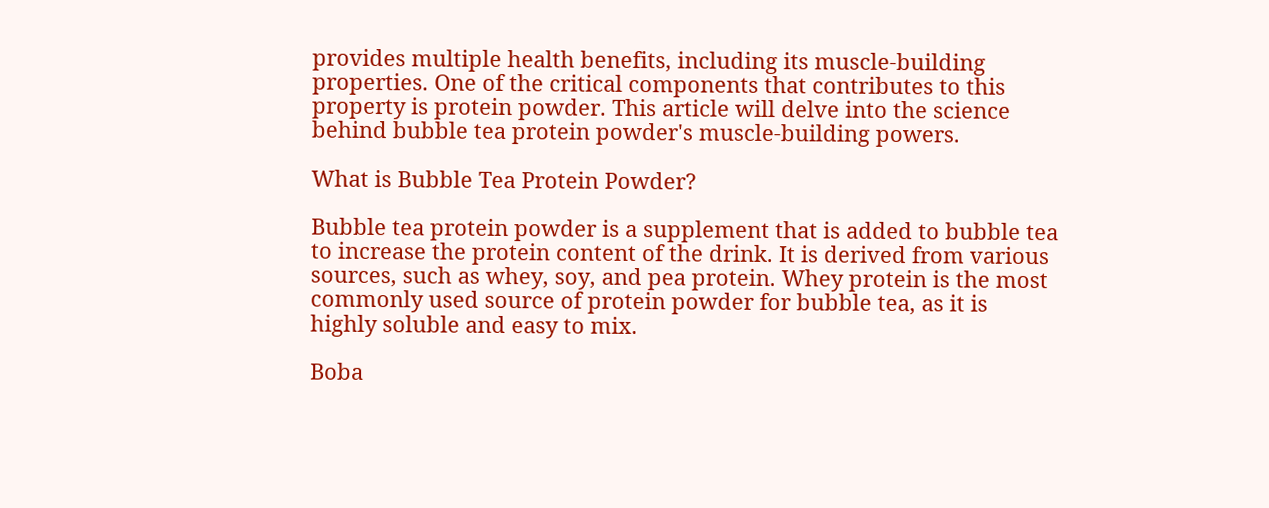provides multiple health benefits, including its muscle-building properties. One of the critical components that contributes to this property is protein powder. This article will delve into the science behind bubble tea protein powder's muscle-building powers.

What is Bubble Tea Protein Powder?

Bubble tea protein powder is a supplement that is added to bubble tea to increase the protein content of the drink. It is derived from various sources, such as whey, soy, and pea protein. Whey protein is the most commonly used source of protein powder for bubble tea, as it is highly soluble and easy to mix.

Boba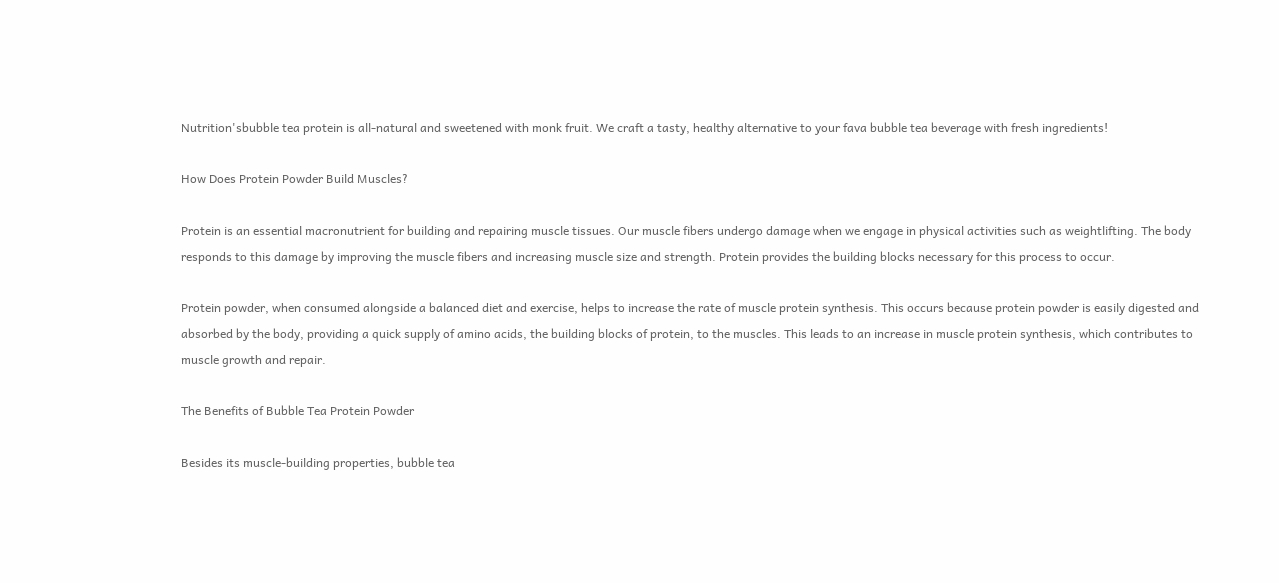Nutrition'sbubble tea protein is all-natural and sweetened with monk fruit. We craft a tasty, healthy alternative to your fava bubble tea beverage with fresh ingredients!

How Does Protein Powder Build Muscles?

Protein is an essential macronutrient for building and repairing muscle tissues. Our muscle fibers undergo damage when we engage in physical activities such as weightlifting. The body responds to this damage by improving the muscle fibers and increasing muscle size and strength. Protein provides the building blocks necessary for this process to occur.

Protein powder, when consumed alongside a balanced diet and exercise, helps to increase the rate of muscle protein synthesis. This occurs because protein powder is easily digested and absorbed by the body, providing a quick supply of amino acids, the building blocks of protein, to the muscles. This leads to an increase in muscle protein synthesis, which contributes to muscle growth and repair.

The Benefits of Bubble Tea Protein Powder

Besides its muscle-building properties, bubble tea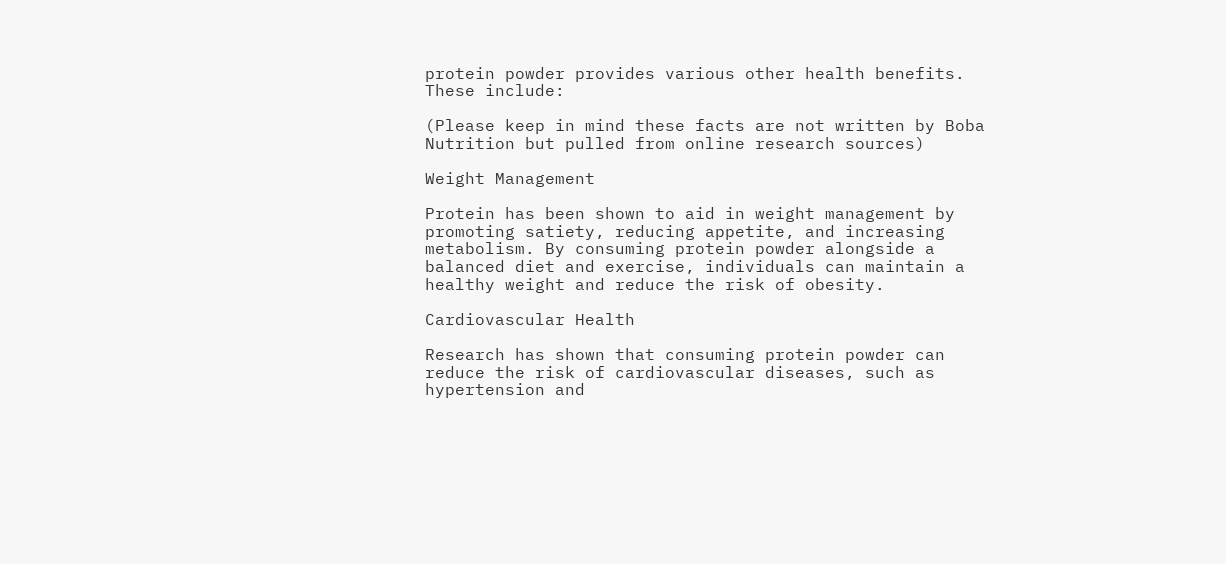protein powder provides various other health benefits. These include:

(Please keep in mind these facts are not written by Boba Nutrition but pulled from online research sources)

Weight Management

Protein has been shown to aid in weight management by promoting satiety, reducing appetite, and increasing metabolism. By consuming protein powder alongside a balanced diet and exercise, individuals can maintain a healthy weight and reduce the risk of obesity.

Cardiovascular Health

Research has shown that consuming protein powder can reduce the risk of cardiovascular diseases, such as hypertension and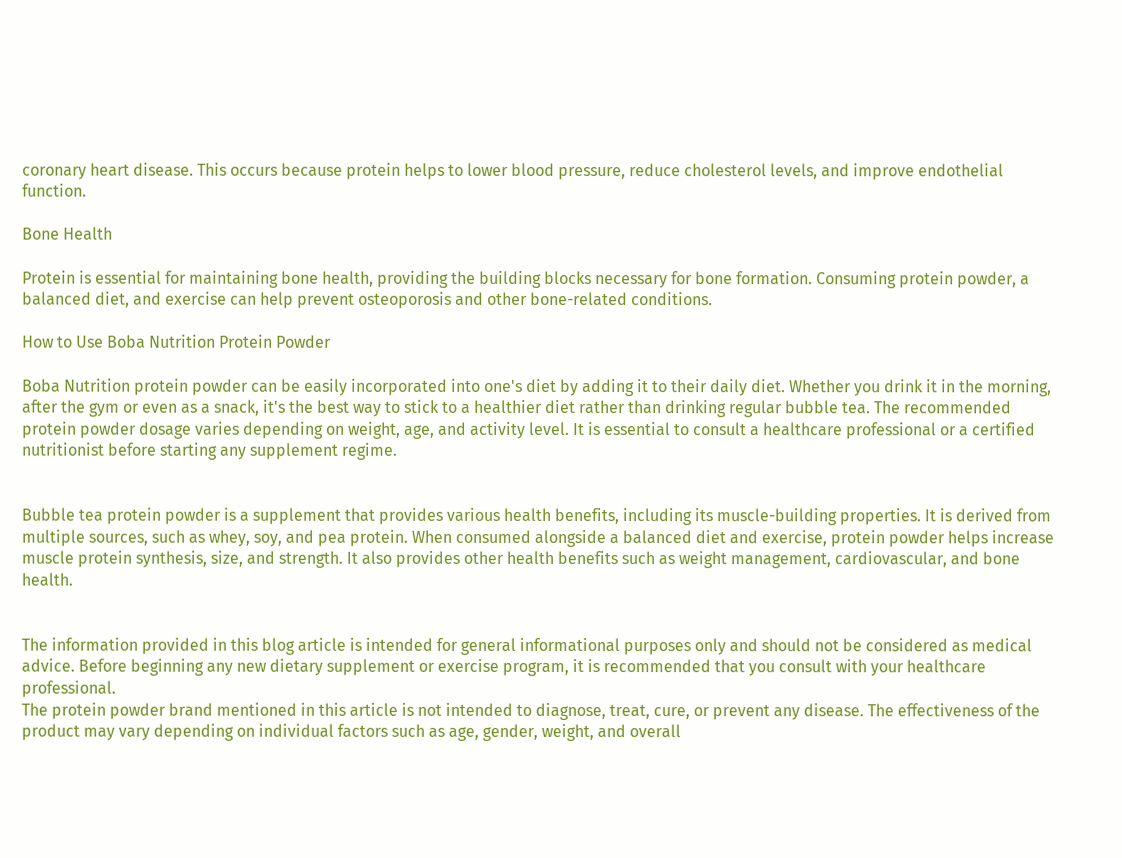coronary heart disease. This occurs because protein helps to lower blood pressure, reduce cholesterol levels, and improve endothelial function.

Bone Health

Protein is essential for maintaining bone health, providing the building blocks necessary for bone formation. Consuming protein powder, a balanced diet, and exercise can help prevent osteoporosis and other bone-related conditions.

How to Use Boba Nutrition Protein Powder

Boba Nutrition protein powder can be easily incorporated into one's diet by adding it to their daily diet. Whether you drink it in the morning, after the gym or even as a snack, it's the best way to stick to a healthier diet rather than drinking regular bubble tea. The recommended protein powder dosage varies depending on weight, age, and activity level. It is essential to consult a healthcare professional or a certified nutritionist before starting any supplement regime.


Bubble tea protein powder is a supplement that provides various health benefits, including its muscle-building properties. It is derived from multiple sources, such as whey, soy, and pea protein. When consumed alongside a balanced diet and exercise, protein powder helps increase muscle protein synthesis, size, and strength. It also provides other health benefits such as weight management, cardiovascular, and bone health.


The information provided in this blog article is intended for general informational purposes only and should not be considered as medical advice. Before beginning any new dietary supplement or exercise program, it is recommended that you consult with your healthcare professional.
The protein powder brand mentioned in this article is not intended to diagnose, treat, cure, or prevent any disease. The effectiveness of the product may vary depending on individual factors such as age, gender, weight, and overall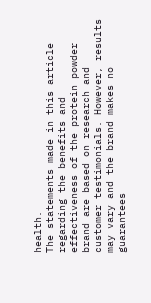health.
The statements made in this article regarding the benefits and effectiveness of the protein powder brand are based on research and customer testimonials. However, results may vary and the brand makes no guarantees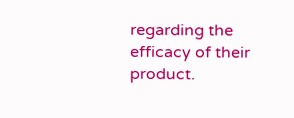regarding the efficacy of their product.